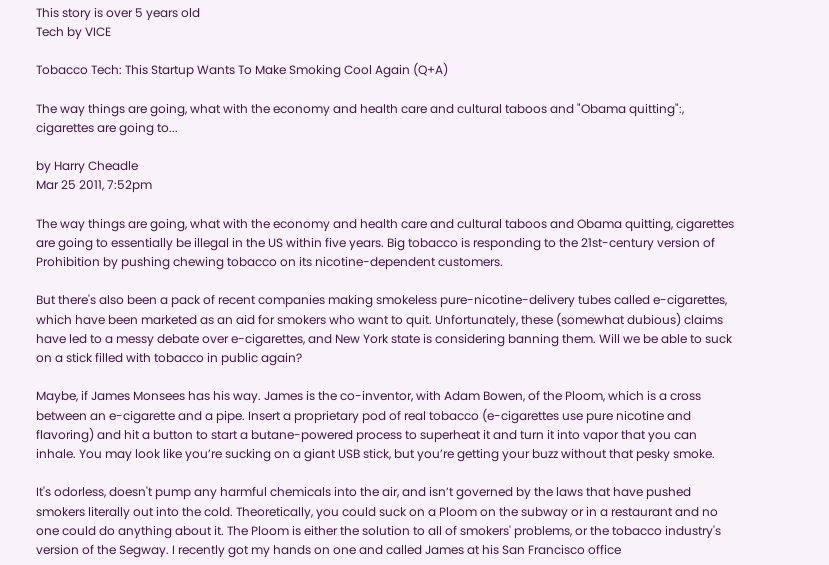This story is over 5 years old
Tech by VICE

Tobacco Tech: This Startup Wants To Make Smoking Cool Again (Q+A)

The way things are going, what with the economy and health care and cultural taboos and "Obama quitting":, cigarettes are going to...

by Harry Cheadle
Mar 25 2011, 7:52pm

The way things are going, what with the economy and health care and cultural taboos and Obama quitting, cigarettes are going to essentially be illegal in the US within five years. Big tobacco is responding to the 21st-century version of Prohibition by pushing chewing tobacco on its nicotine-dependent customers.

But there's also been a pack of recent companies making smokeless pure-nicotine-delivery tubes called e-cigarettes, which have been marketed as an aid for smokers who want to quit. Unfortunately, these (somewhat dubious) claims have led to a messy debate over e-cigarettes, and New York state is considering banning them. Will we be able to suck on a stick filled with tobacco in public again?

Maybe, if James Monsees has his way. James is the co-inventor, with Adam Bowen, of the Ploom, which is a cross between an e-cigarette and a pipe. Insert a proprietary pod of real tobacco (e-cigarettes use pure nicotine and flavoring) and hit a button to start a butane-powered process to superheat it and turn it into vapor that you can inhale. You may look like you’re sucking on a giant USB stick, but you’re getting your buzz without that pesky smoke.

It's odorless, doesn't pump any harmful chemicals into the air, and isn’t governed by the laws that have pushed smokers literally out into the cold. Theoretically, you could suck on a Ploom on the subway or in a restaurant and no one could do anything about it. The Ploom is either the solution to all of smokers' problems, or the tobacco industry's version of the Segway. I recently got my hands on one and called James at his San Francisco office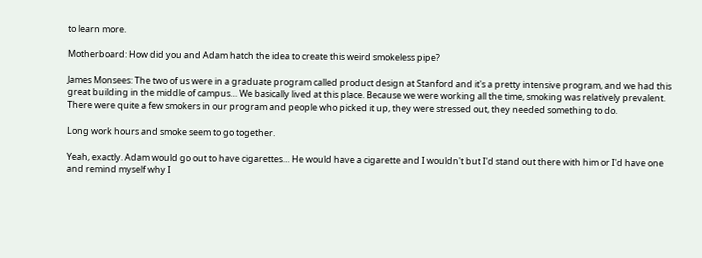to learn more.

Motherboard: How did you and Adam hatch the idea to create this weird smokeless pipe?

James Monsees: The two of us were in a graduate program called product design at Stanford and it's a pretty intensive program, and we had this great building in the middle of campus… We basically lived at this place. Because we were working all the time, smoking was relatively prevalent. There were quite a few smokers in our program and people who picked it up, they were stressed out, they needed something to do.

Long work hours and smoke seem to go together.

Yeah, exactly. Adam would go out to have cigarettes… He would have a cigarette and I wouldn't but I'd stand out there with him or I'd have one and remind myself why I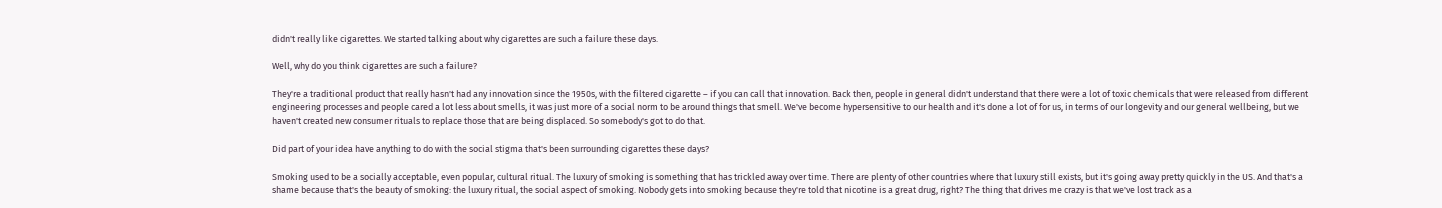didn't really like cigarettes. We started talking about why cigarettes are such a failure these days.

Well, why do you think cigarettes are such a failure?

They're a traditional product that really hasn't had any innovation since the 1950s, with the filtered cigarette – if you can call that innovation. Back then, people in general didn't understand that there were a lot of toxic chemicals that were released from different engineering processes and people cared a lot less about smells, it was just more of a social norm to be around things that smell. We've become hypersensitive to our health and it's done a lot of for us, in terms of our longevity and our general wellbeing, but we haven't created new consumer rituals to replace those that are being displaced. So somebody's got to do that.

Did part of your idea have anything to do with the social stigma that's been surrounding cigarettes these days?

Smoking used to be a socially acceptable, even popular, cultural ritual. The luxury of smoking is something that has trickled away over time. There are plenty of other countries where that luxury still exists, but it's going away pretty quickly in the US. And that's a shame because that's the beauty of smoking: the luxury ritual, the social aspect of smoking. Nobody gets into smoking because they're told that nicotine is a great drug, right? The thing that drives me crazy is that we've lost track as a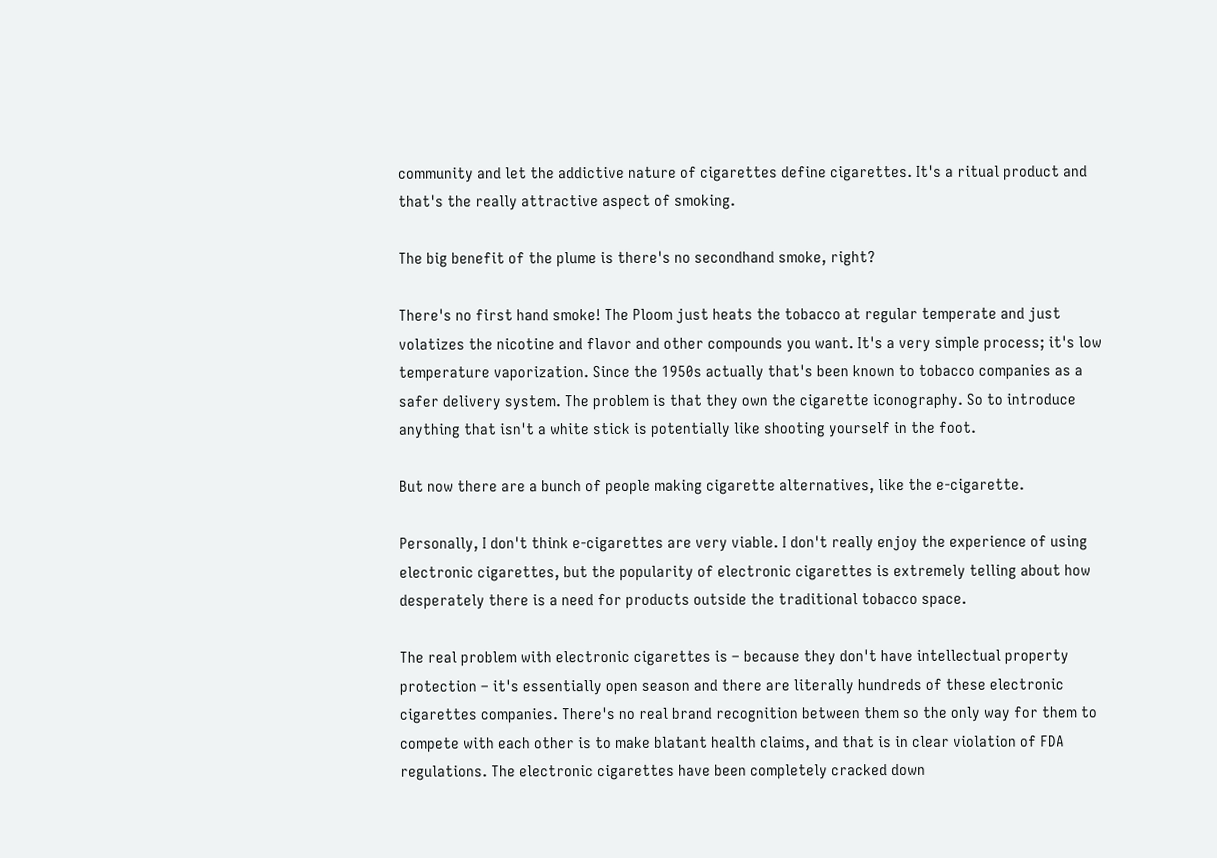community and let the addictive nature of cigarettes define cigarettes. It's a ritual product and that's the really attractive aspect of smoking.

The big benefit of the plume is there's no secondhand smoke, right?

There's no first hand smoke! The Ploom just heats the tobacco at regular temperate and just volatizes the nicotine and flavor and other compounds you want. It's a very simple process; it's low temperature vaporization. Since the 1950s actually that's been known to tobacco companies as a safer delivery system. The problem is that they own the cigarette iconography. So to introduce anything that isn't a white stick is potentially like shooting yourself in the foot.

But now there are a bunch of people making cigarette alternatives, like the e-cigarette.

Personally, I don't think e-cigarettes are very viable. I don't really enjoy the experience of using electronic cigarettes, but the popularity of electronic cigarettes is extremely telling about how desperately there is a need for products outside the traditional tobacco space.

The real problem with electronic cigarettes is – because they don't have intellectual property protection – it's essentially open season and there are literally hundreds of these electronic cigarettes companies. There's no real brand recognition between them so the only way for them to compete with each other is to make blatant health claims, and that is in clear violation of FDA regulations. The electronic cigarettes have been completely cracked down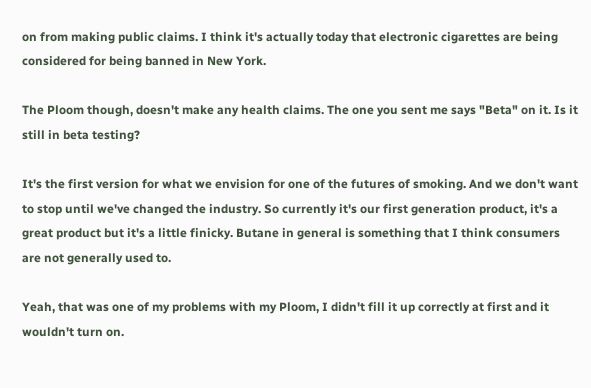on from making public claims. I think it's actually today that electronic cigarettes are being considered for being banned in New York.

The Ploom though, doesn't make any health claims. The one you sent me says "Beta" on it. Is it still in beta testing?

It's the first version for what we envision for one of the futures of smoking. And we don't want to stop until we've changed the industry. So currently it's our first generation product, it's a great product but it's a little finicky. Butane in general is something that I think consumers are not generally used to.

Yeah, that was one of my problems with my Ploom, I didn't fill it up correctly at first and it wouldn't turn on.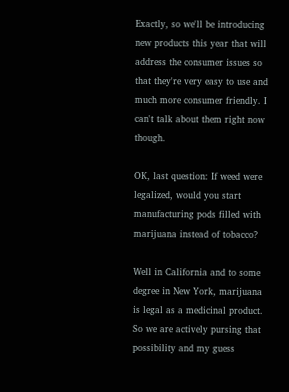Exactly, so we'll be introducing new products this year that will address the consumer issues so that they're very easy to use and much more consumer friendly. I can't talk about them right now though.

OK, last question: If weed were legalized, would you start manufacturing pods filled with marijuana instead of tobacco?

Well in California and to some degree in New York, marijuana is legal as a medicinal product. So we are actively pursing that possibility and my guess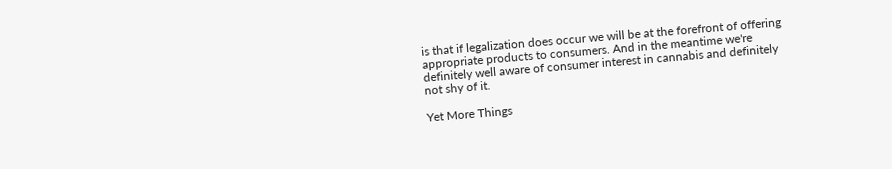is that if legalization does occur we will be at the forefront of offering appropriate products to consumers. And in the meantime we're definitely well aware of consumer interest in cannabis and definitely not shy of it.

Yet More Things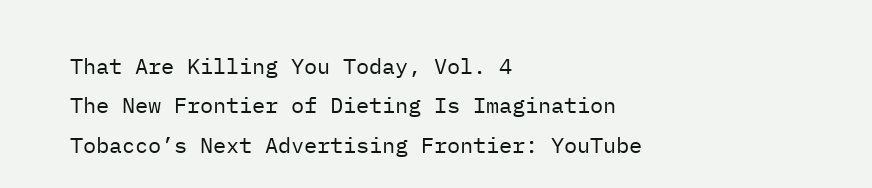That Are Killing You Today, Vol. 4
The New Frontier of Dieting Is Imagination
Tobacco’s Next Advertising Frontier: YouTube